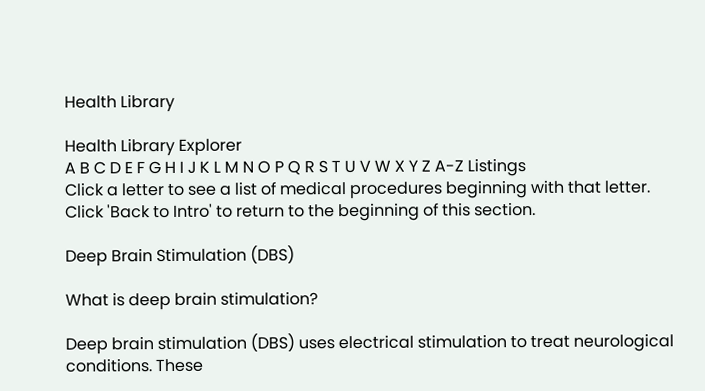Health Library

Health Library Explorer
A B C D E F G H I J K L M N O P Q R S T U V W X Y Z A-Z Listings
Click a letter to see a list of medical procedures beginning with that letter.
Click 'Back to Intro' to return to the beginning of this section.

Deep Brain Stimulation (DBS)

What is deep brain stimulation?

Deep brain stimulation (DBS) uses electrical stimulation to treat neurological conditions. These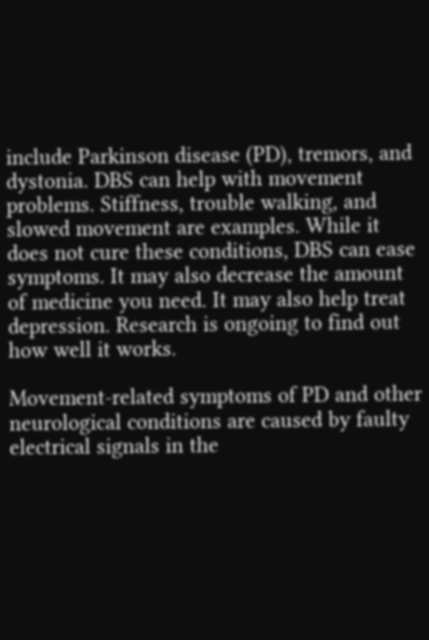include Parkinson disease (PD), tremors, and dystonia. DBS can help with movement problems. Stiffness, trouble walking, and slowed movement are examples. While it does not cure these conditions, DBS can ease symptoms. It may also decrease the amount of medicine you need. It may also help treat depression. Research is ongoing to find out how well it works.

Movement-related symptoms of PD and other neurological conditions are caused by faulty electrical signals in the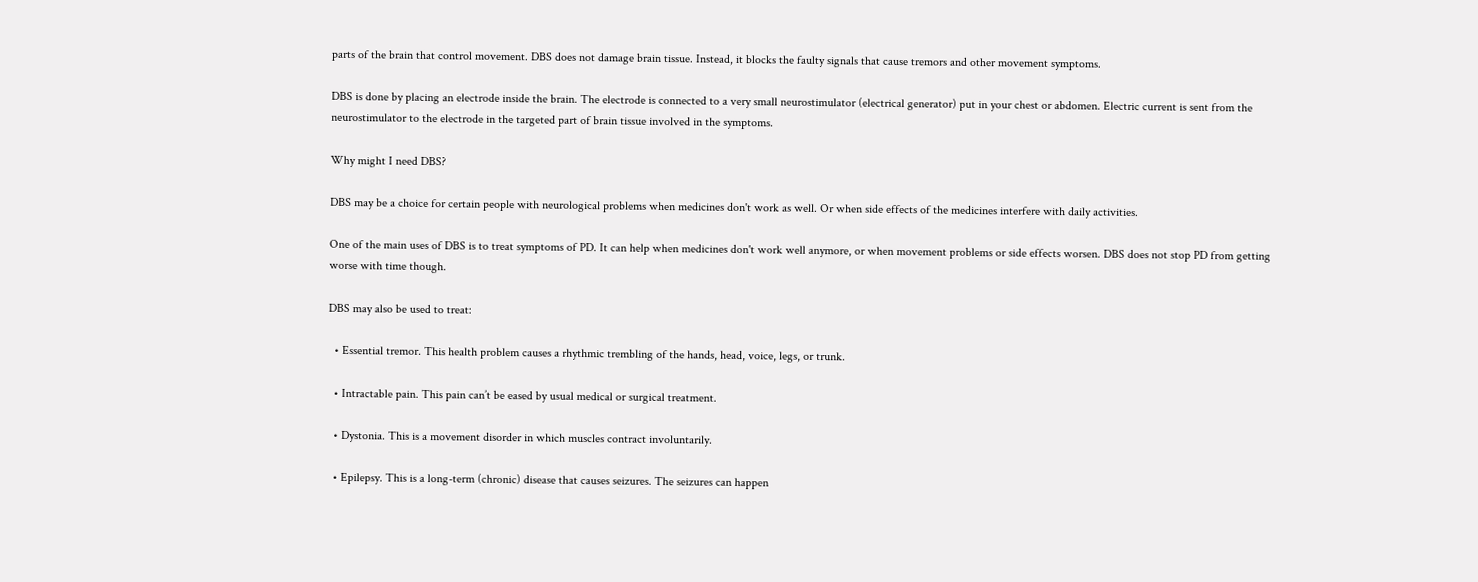parts of the brain that control movement. DBS does not damage brain tissue. Instead, it blocks the faulty signals that cause tremors and other movement symptoms.

DBS is done by placing an electrode inside the brain. The electrode is connected to a very small neurostimulator (electrical generator) put in your chest or abdomen. Electric current is sent from the neurostimulator to the electrode in the targeted part of brain tissue involved in the symptoms.

Why might I need DBS?

DBS may be a choice for certain people with neurological problems when medicines don't work as well. Or when side effects of the medicines interfere with daily activities.

One of the main uses of DBS is to treat symptoms of PD. It can help when medicines don't work well anymore, or when movement problems or side effects worsen. DBS does not stop PD from getting worse with time though.

DBS may also be used to treat:

  • Essential tremor. This health problem causes a rhythmic trembling of the hands, head, voice, legs, or trunk.

  • Intractable pain. This pain can’t be eased by usual medical or surgical treatment.

  • Dystonia. This is a movement disorder in which muscles contract involuntarily.

  • Epilepsy. This is a long-term (chronic) disease that causes seizures. The seizures can happen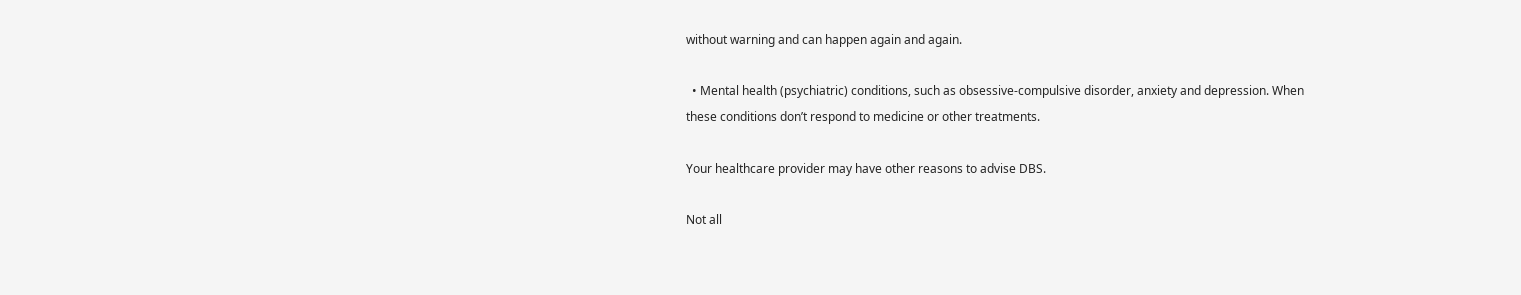without warning and can happen again and again.

  • Mental health (psychiatric) conditions, such as obsessive-compulsive disorder, anxiety and depression. When these conditions don’t respond to medicine or other treatments.

Your healthcare provider may have other reasons to advise DBS.

Not all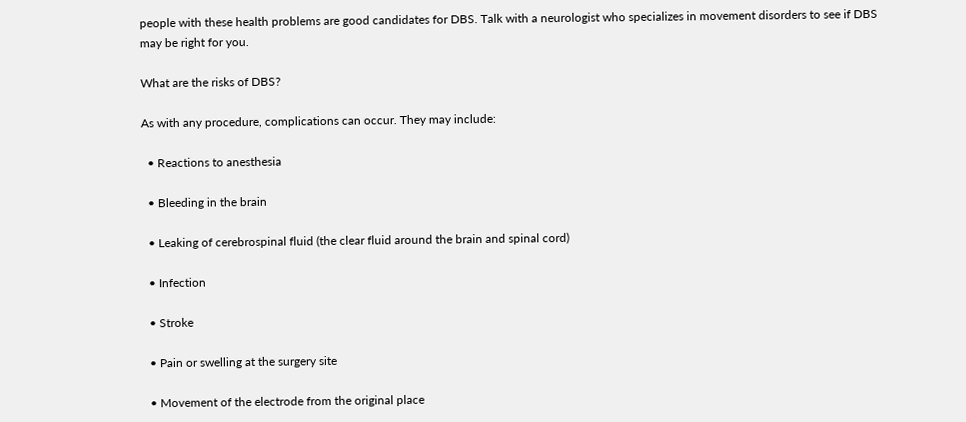people with these health problems are good candidates for DBS. Talk with a neurologist who specializes in movement disorders to see if DBS may be right for you.

What are the risks of DBS?

As with any procedure, complications can occur. They may include:

  • Reactions to anesthesia

  • Bleeding in the brain

  • Leaking of cerebrospinal fluid (the clear fluid around the brain and spinal cord)

  • Infection

  • Stroke

  • Pain or swelling at the surgery site

  • Movement of the electrode from the original place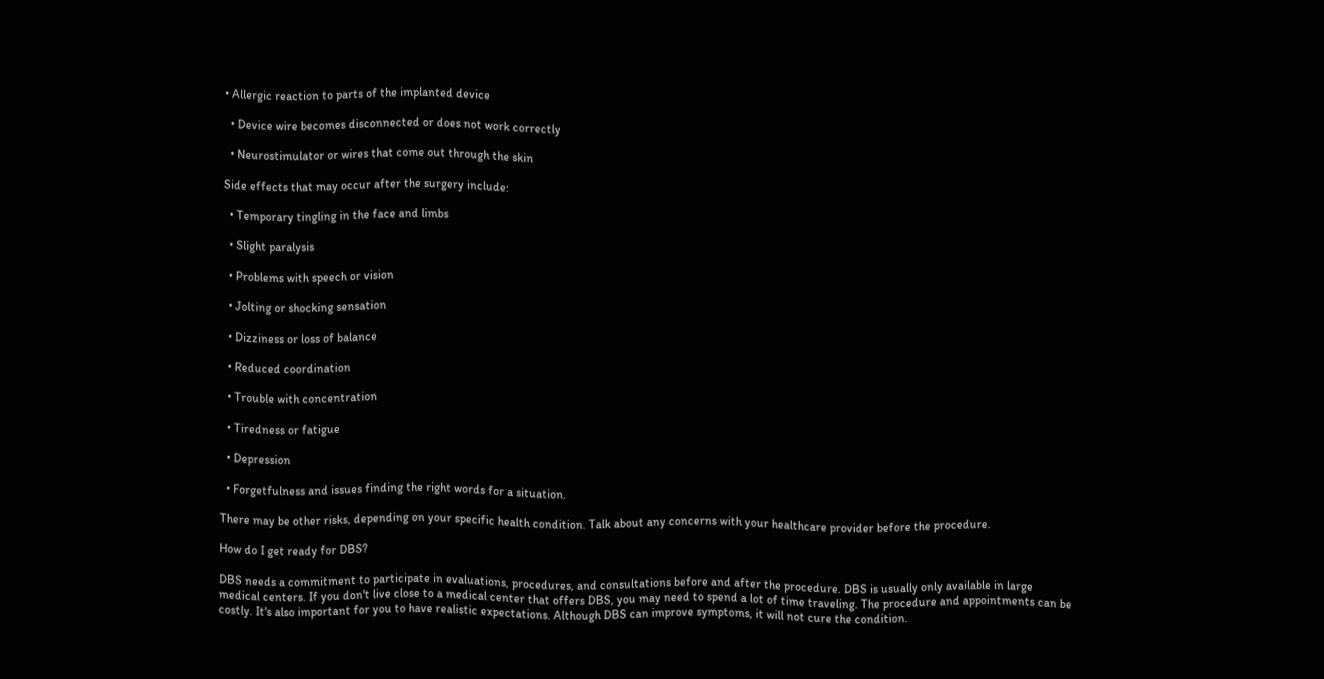• Allergic reaction to parts of the implanted device

  • Device wire becomes disconnected or does not work correctly

  • Neurostimulator or wires that come out through the skin

Side effects that may occur after the surgery include:

  • Temporary tingling in the face and limbs

  • Slight paralysis

  • Problems with speech or vision

  • Jolting or shocking sensation

  • Dizziness or loss of balance

  • Reduced coordination

  • Trouble with concentration

  • Tiredness or fatigue

  • Depression

  • Forgetfulness and issues finding the right words for a situation.

There may be other risks, depending on your specific health condition. Talk about any concerns with your healthcare provider before the procedure.

How do I get ready for DBS?

DBS needs a commitment to participate in evaluations, procedures, and consultations before and after the procedure. DBS is usually only available in large medical centers. If you don't live close to a medical center that offers DBS, you may need to spend a lot of time traveling. The procedure and appointments can be costly. It's also important for you to have realistic expectations. Although DBS can improve symptoms, it will not cure the condition.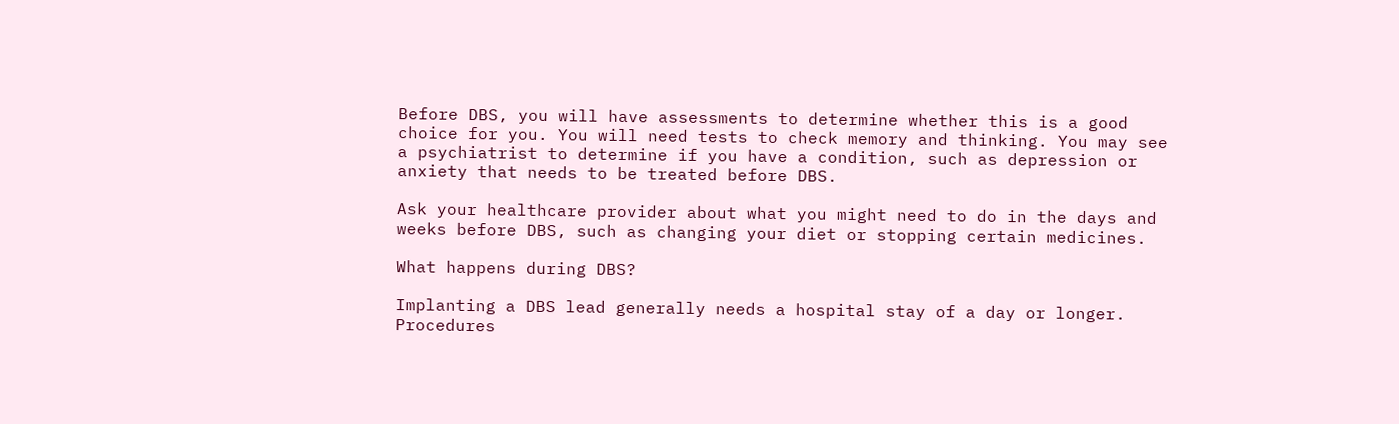Before DBS, you will have assessments to determine whether this is a good choice for you. You will need tests to check memory and thinking. You may see a psychiatrist to determine if you have a condition, such as depression or anxiety that needs to be treated before DBS.

Ask your healthcare provider about what you might need to do in the days and weeks before DBS, such as changing your diet or stopping certain medicines.

What happens during DBS?

Implanting a DBS lead generally needs a hospital stay of a day or longer. Procedures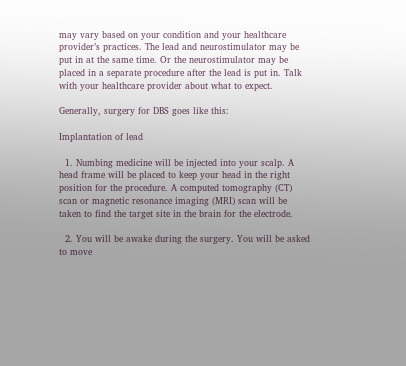may vary based on your condition and your healthcare provider’s practices. The lead and neurostimulator may be put in at the same time. Or the neurostimulator may be placed in a separate procedure after the lead is put in. Talk with your healthcare provider about what to expect.

Generally, surgery for DBS goes like this:

Implantation of lead

  1. Numbing medicine will be injected into your scalp. A head frame will be placed to keep your head in the right position for the procedure. A computed tomography (CT) scan or magnetic resonance imaging (MRI) scan will be taken to find the target site in the brain for the electrode.

  2. You will be awake during the surgery. You will be asked to move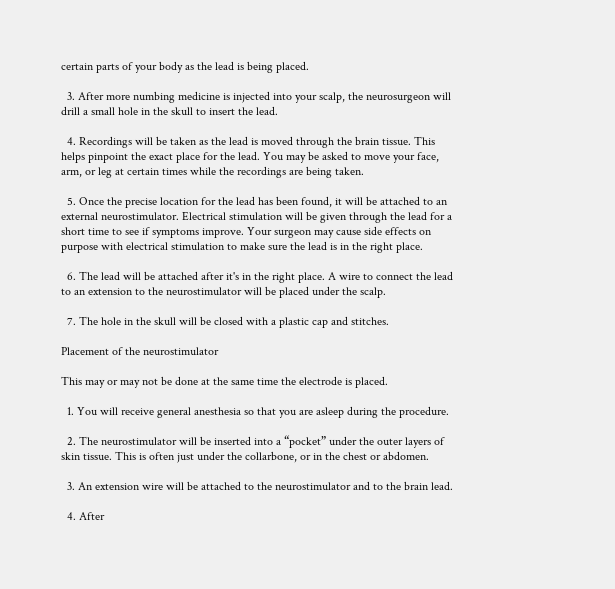certain parts of your body as the lead is being placed.

  3. After more numbing medicine is injected into your scalp, the neurosurgeon will drill a small hole in the skull to insert the lead.

  4. Recordings will be taken as the lead is moved through the brain tissue. This helps pinpoint the exact place for the lead. You may be asked to move your face, arm, or leg at certain times while the recordings are being taken.

  5. Once the precise location for the lead has been found, it will be attached to an external neurostimulator. Electrical stimulation will be given through the lead for a short time to see if symptoms improve. Your surgeon may cause side effects on purpose with electrical stimulation to make sure the lead is in the right place.

  6. The lead will be attached after it's in the right place. A wire to connect the lead to an extension to the neurostimulator will be placed under the scalp.

  7. The hole in the skull will be closed with a plastic cap and stitches.

Placement of the neurostimulator

This may or may not be done at the same time the electrode is placed.

  1. You will receive general anesthesia so that you are asleep during the procedure.

  2. The neurostimulator will be inserted into a “pocket” under the outer layers of skin tissue. This is often just under the collarbone, or in the chest or abdomen.

  3. An extension wire will be attached to the neurostimulator and to the brain lead.

  4. After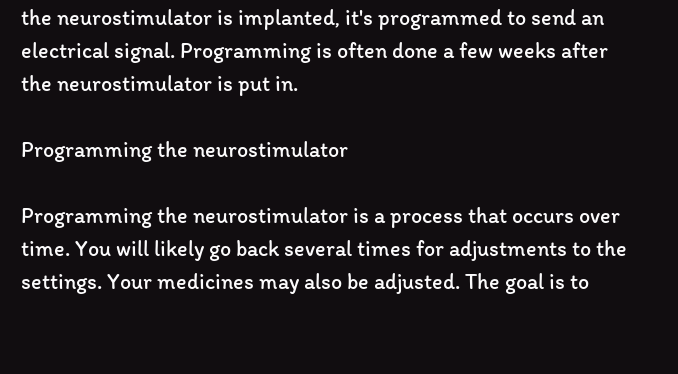the neurostimulator is implanted, it's programmed to send an electrical signal. Programming is often done a few weeks after the neurostimulator is put in.

Programming the neurostimulator

Programming the neurostimulator is a process that occurs over time. You will likely go back several times for adjustments to the settings. Your medicines may also be adjusted. The goal is to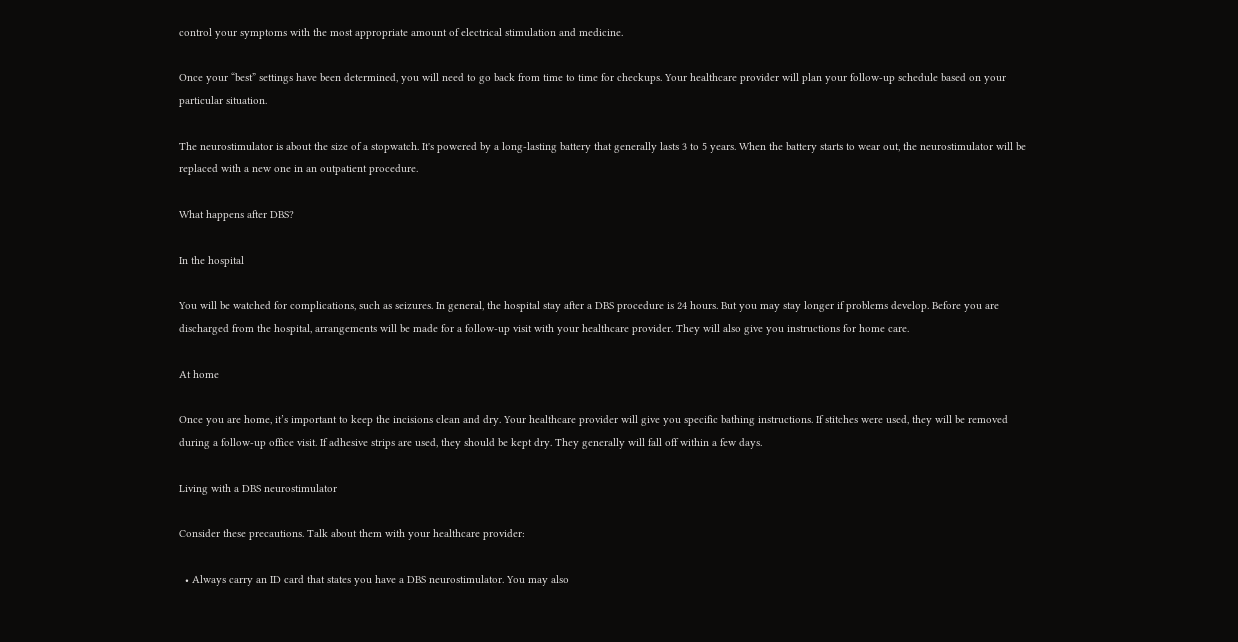control your symptoms with the most appropriate amount of electrical stimulation and medicine.

Once your “best” settings have been determined, you will need to go back from time to time for checkups. Your healthcare provider will plan your follow-up schedule based on your particular situation.

The neurostimulator is about the size of a stopwatch. It's powered by a long-lasting battery that generally lasts 3 to 5 years. When the battery starts to wear out, the neurostimulator will be replaced with a new one in an outpatient procedure.

What happens after DBS?

In the hospital

You will be watched for complications, such as seizures. In general, the hospital stay after a DBS procedure is 24 hours. But you may stay longer if problems develop. Before you are discharged from the hospital, arrangements will be made for a follow-up visit with your healthcare provider. They will also give you instructions for home care.

At home

Once you are home, it’s important to keep the incisions clean and dry. Your healthcare provider will give you specific bathing instructions. If stitches were used, they will be removed during a follow-up office visit. If adhesive strips are used, they should be kept dry. They generally will fall off within a few days.

Living with a DBS neurostimulator

Consider these precautions. Talk about them with your healthcare provider:

  • Always carry an ID card that states you have a DBS neurostimulator. You may also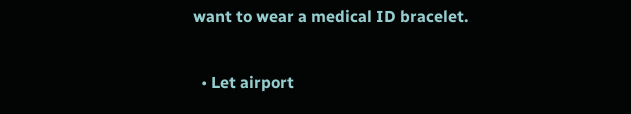want to wear a medical ID bracelet.

  • Let airport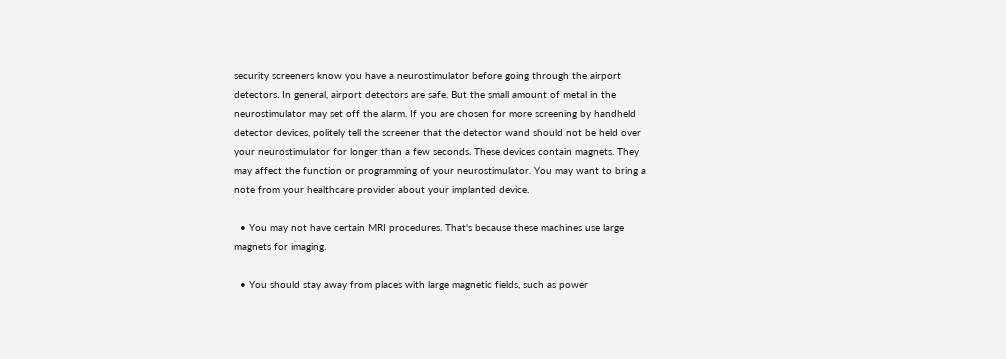security screeners know you have a neurostimulator before going through the airport detectors. In general, airport detectors are safe. But the small amount of metal in the neurostimulator may set off the alarm. If you are chosen for more screening by handheld detector devices, politely tell the screener that the detector wand should not be held over your neurostimulator for longer than a few seconds. These devices contain magnets. They may affect the function or programming of your neurostimulator. You may want to bring a note from your healthcare provider about your implanted device.

  • You may not have certain MRI procedures. That's because these machines use large magnets for imaging.

  • You should stay away from places with large magnetic fields, such as power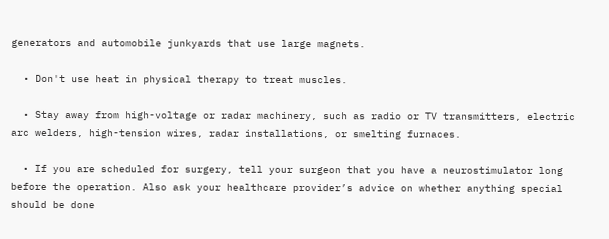generators and automobile junkyards that use large magnets.

  • Don't use heat in physical therapy to treat muscles.

  • Stay away from high-voltage or radar machinery, such as radio or TV transmitters, electric arc welders, high-tension wires, radar installations, or smelting furnaces.

  • If you are scheduled for surgery, tell your surgeon that you have a neurostimulator long before the operation. Also ask your healthcare provider’s advice on whether anything special should be done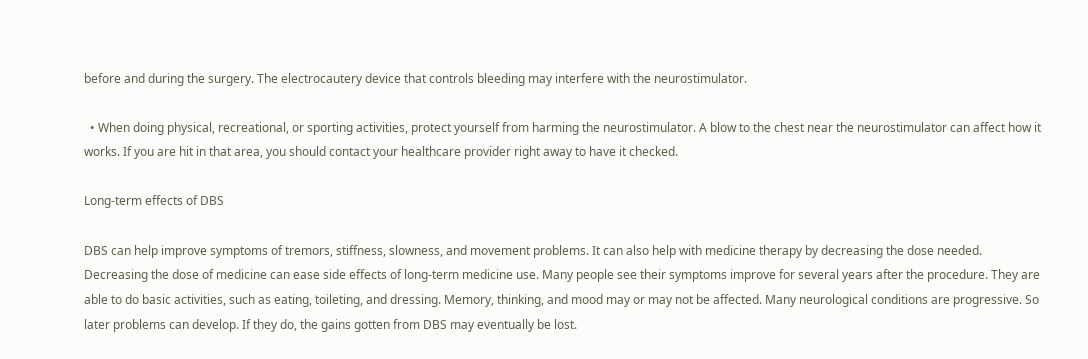before and during the surgery. The electrocautery device that controls bleeding may interfere with the neurostimulator.

  • When doing physical, recreational, or sporting activities, protect yourself from harming the neurostimulator. A blow to the chest near the neurostimulator can affect how it works. If you are hit in that area, you should contact your healthcare provider right away to have it checked.

Long-term effects of DBS

DBS can help improve symptoms of tremors, stiffness, slowness, and movement problems. It can also help with medicine therapy by decreasing the dose needed. Decreasing the dose of medicine can ease side effects of long-term medicine use. Many people see their symptoms improve for several years after the procedure. They are able to do basic activities, such as eating, toileting, and dressing. Memory, thinking, and mood may or may not be affected. Many neurological conditions are progressive. So later problems can develop. If they do, the gains gotten from DBS may eventually be lost.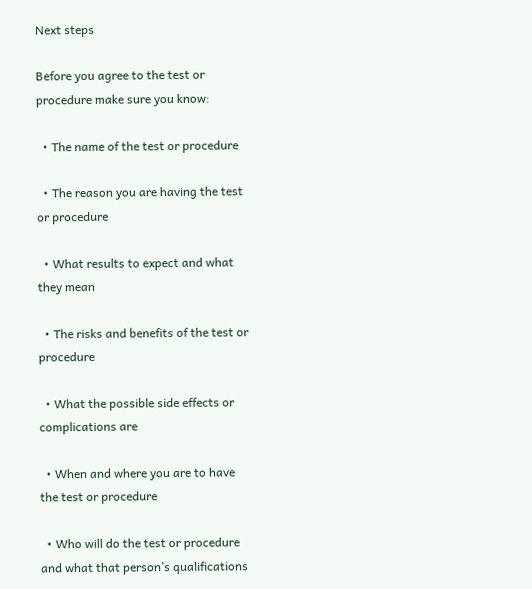Next steps

Before you agree to the test or procedure make sure you know:

  • The name of the test or procedure

  • The reason you are having the test or procedure

  • What results to expect and what they mean

  • The risks and benefits of the test or procedure

  • What the possible side effects or complications are

  • When and where you are to have the test or procedure

  • Who will do the test or procedure and what that person’s qualifications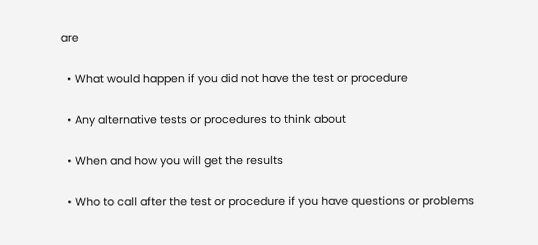are

  • What would happen if you did not have the test or procedure

  • Any alternative tests or procedures to think about

  • When and how you will get the results

  • Who to call after the test or procedure if you have questions or problems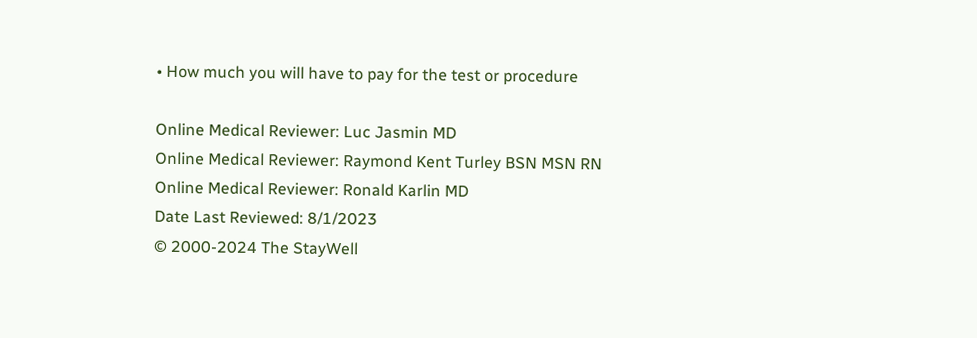• How much you will have to pay for the test or procedure

Online Medical Reviewer: Luc Jasmin MD
Online Medical Reviewer: Raymond Kent Turley BSN MSN RN
Online Medical Reviewer: Ronald Karlin MD
Date Last Reviewed: 8/1/2023
© 2000-2024 The StayWell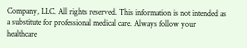Company, LLC. All rights reserved. This information is not intended as a substitute for professional medical care. Always follow your healthcare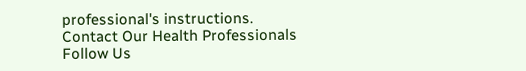professional's instructions.
Contact Our Health Professionals
Follow Us